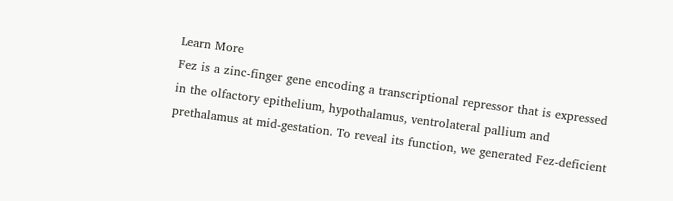Learn More
Fez is a zinc-finger gene encoding a transcriptional repressor that is expressed in the olfactory epithelium, hypothalamus, ventrolateral pallium and prethalamus at mid-gestation. To reveal its function, we generated Fez-deficient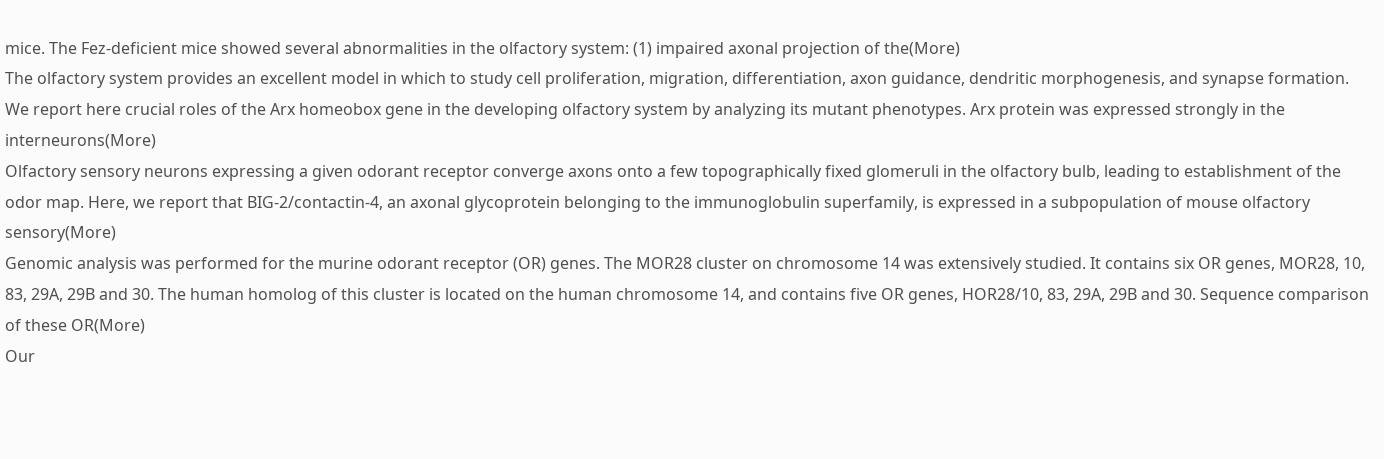mice. The Fez-deficient mice showed several abnormalities in the olfactory system: (1) impaired axonal projection of the(More)
The olfactory system provides an excellent model in which to study cell proliferation, migration, differentiation, axon guidance, dendritic morphogenesis, and synapse formation. We report here crucial roles of the Arx homeobox gene in the developing olfactory system by analyzing its mutant phenotypes. Arx protein was expressed strongly in the interneurons(More)
Olfactory sensory neurons expressing a given odorant receptor converge axons onto a few topographically fixed glomeruli in the olfactory bulb, leading to establishment of the odor map. Here, we report that BIG-2/contactin-4, an axonal glycoprotein belonging to the immunoglobulin superfamily, is expressed in a subpopulation of mouse olfactory sensory(More)
Genomic analysis was performed for the murine odorant receptor (OR) genes. The MOR28 cluster on chromosome 14 was extensively studied. It contains six OR genes, MOR28, 10, 83, 29A, 29B and 30. The human homolog of this cluster is located on the human chromosome 14, and contains five OR genes, HOR28/10, 83, 29A, 29B and 30. Sequence comparison of these OR(More)
Our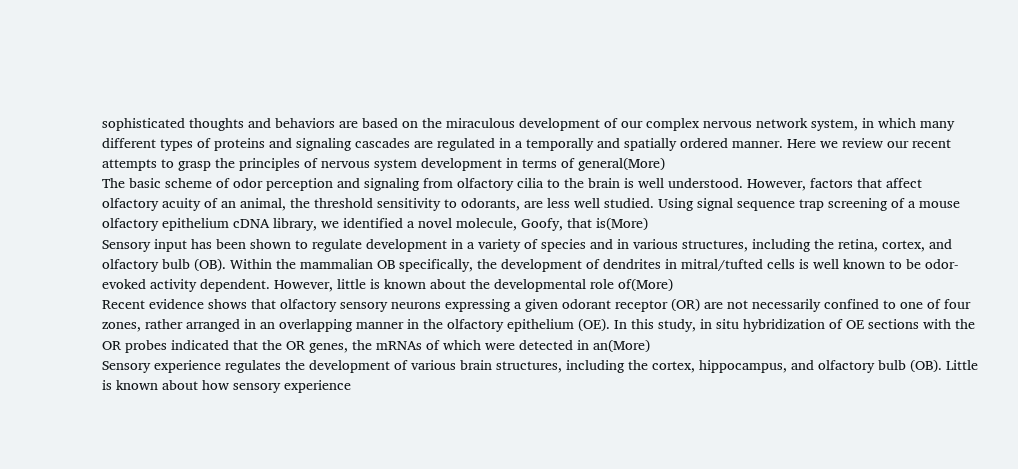sophisticated thoughts and behaviors are based on the miraculous development of our complex nervous network system, in which many different types of proteins and signaling cascades are regulated in a temporally and spatially ordered manner. Here we review our recent attempts to grasp the principles of nervous system development in terms of general(More)
The basic scheme of odor perception and signaling from olfactory cilia to the brain is well understood. However, factors that affect olfactory acuity of an animal, the threshold sensitivity to odorants, are less well studied. Using signal sequence trap screening of a mouse olfactory epithelium cDNA library, we identified a novel molecule, Goofy, that is(More)
Sensory input has been shown to regulate development in a variety of species and in various structures, including the retina, cortex, and olfactory bulb (OB). Within the mammalian OB specifically, the development of dendrites in mitral/tufted cells is well known to be odor-evoked activity dependent. However, little is known about the developmental role of(More)
Recent evidence shows that olfactory sensory neurons expressing a given odorant receptor (OR) are not necessarily confined to one of four zones, rather arranged in an overlapping manner in the olfactory epithelium (OE). In this study, in situ hybridization of OE sections with the OR probes indicated that the OR genes, the mRNAs of which were detected in an(More)
Sensory experience regulates the development of various brain structures, including the cortex, hippocampus, and olfactory bulb (OB). Little is known about how sensory experience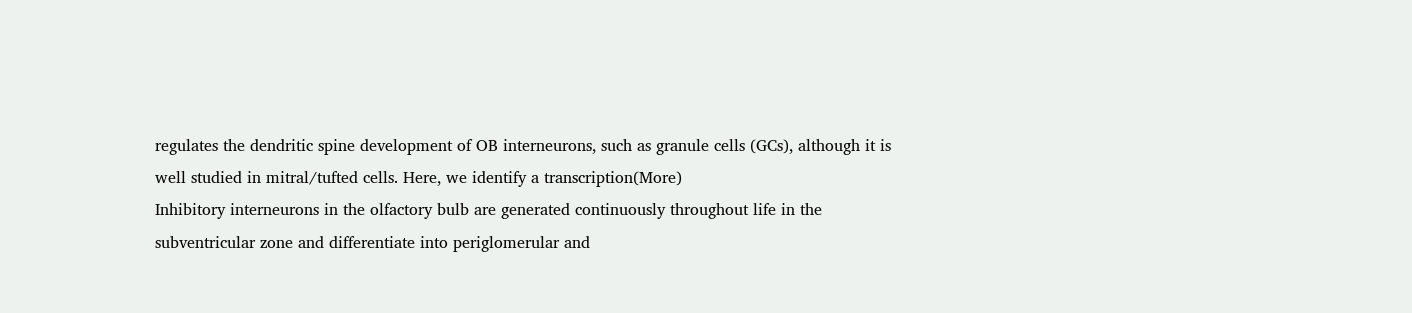regulates the dendritic spine development of OB interneurons, such as granule cells (GCs), although it is well studied in mitral/tufted cells. Here, we identify a transcription(More)
Inhibitory interneurons in the olfactory bulb are generated continuously throughout life in the subventricular zone and differentiate into periglomerular and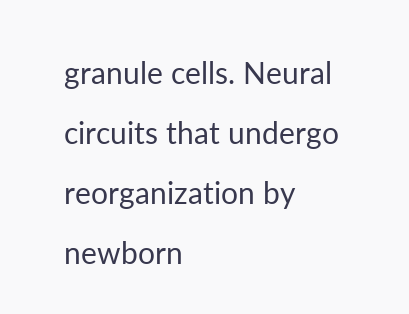granule cells. Neural circuits that undergo reorganization by newborn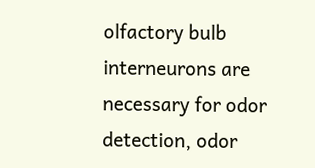olfactory bulb interneurons are necessary for odor detection, odor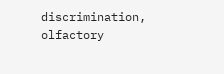discrimination, olfactory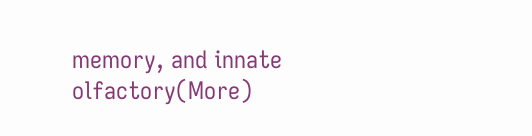memory, and innate olfactory(More)